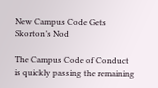New Campus Code Gets Skorton’s Nod

The Campus Code of Conduct is quickly passing the remaining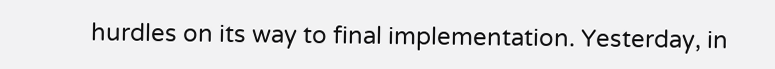hurdles on its way to final implementation. Yesterday, in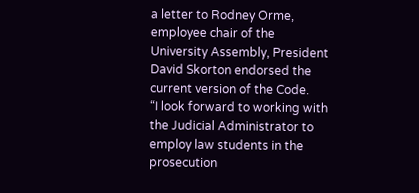a letter to Rodney Orme, employee chair of the University Assembly, President David Skorton endorsed the current version of the Code.
“I look forward to working with the Judicial Administrator to employ law students in the prosecution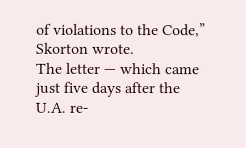of violations to the Code,” Skorton wrote.
The letter — which came just five days after the U.A. re-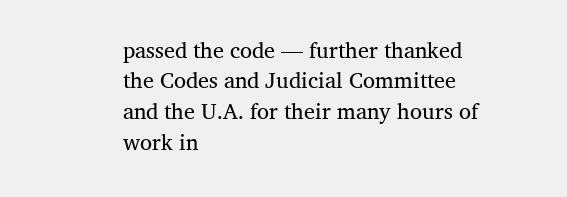passed the code — further thanked the Codes and Judicial Committee and the U.A. for their many hours of work in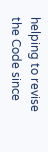helping to revise the Code since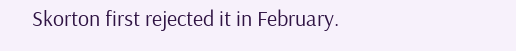Skorton first rejected it in February.